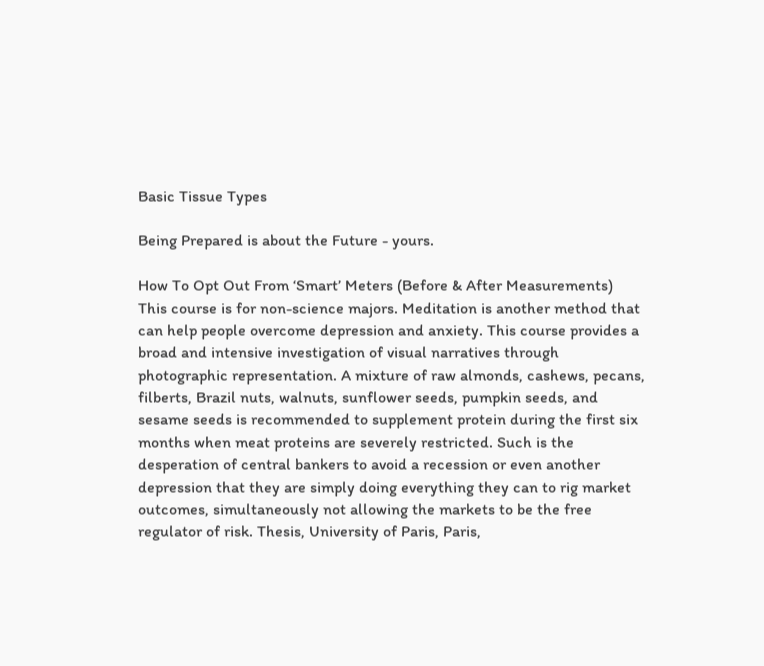Basic Tissue Types

Being Prepared is about the Future - yours.

How To Opt Out From ‘Smart’ Meters (Before & After Measurements)
This course is for non-science majors. Meditation is another method that can help people overcome depression and anxiety. This course provides a broad and intensive investigation of visual narratives through photographic representation. A mixture of raw almonds, cashews, pecans, filberts, Brazil nuts, walnuts, sunflower seeds, pumpkin seeds, and sesame seeds is recommended to supplement protein during the first six months when meat proteins are severely restricted. Such is the desperation of central bankers to avoid a recession or even another depression that they are simply doing everything they can to rig market outcomes, simultaneously not allowing the markets to be the free regulator of risk. Thesis, University of Paris, Paris,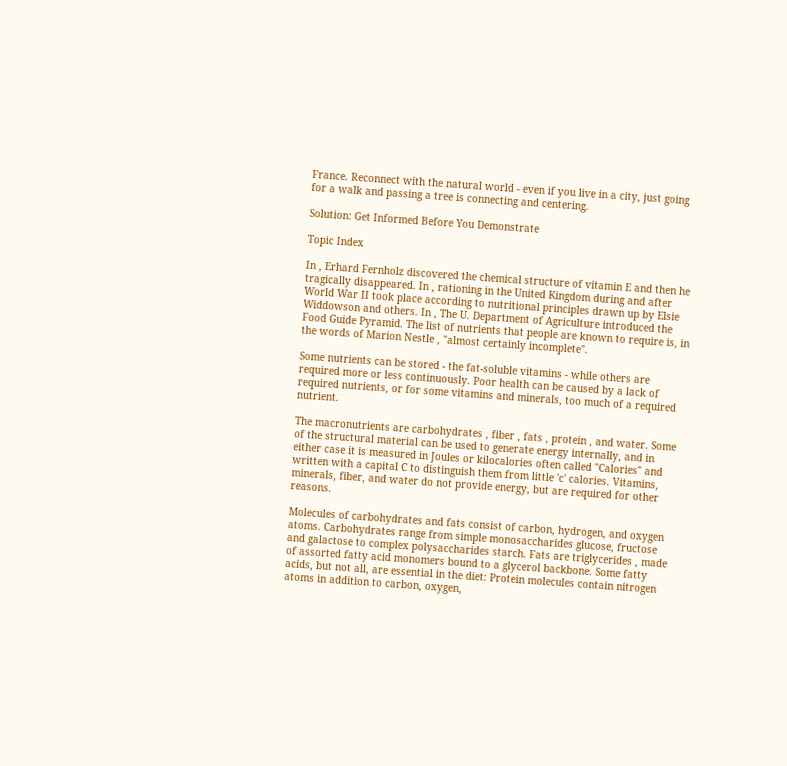France. Reconnect with the natural world - even if you live in a city, just going for a walk and passing a tree is connecting and centering.

Solution: Get Informed Before You Demonstrate

Topic Index

In , Erhard Fernholz discovered the chemical structure of vitamin E and then he tragically disappeared. In , rationing in the United Kingdom during and after World War II took place according to nutritional principles drawn up by Elsie Widdowson and others. In , The U. Department of Agriculture introduced the Food Guide Pyramid. The list of nutrients that people are known to require is, in the words of Marion Nestle , "almost certainly incomplete".

Some nutrients can be stored - the fat-soluble vitamins - while others are required more or less continuously. Poor health can be caused by a lack of required nutrients, or for some vitamins and minerals, too much of a required nutrient.

The macronutrients are carbohydrates , fiber , fats , protein , and water. Some of the structural material can be used to generate energy internally, and in either case it is measured in Joules or kilocalories often called "Calories" and written with a capital C to distinguish them from little 'c' calories. Vitamins, minerals, fiber, and water do not provide energy, but are required for other reasons.

Molecules of carbohydrates and fats consist of carbon, hydrogen, and oxygen atoms. Carbohydrates range from simple monosaccharides glucose, fructose and galactose to complex polysaccharides starch. Fats are triglycerides , made of assorted fatty acid monomers bound to a glycerol backbone. Some fatty acids, but not all, are essential in the diet: Protein molecules contain nitrogen atoms in addition to carbon, oxygen,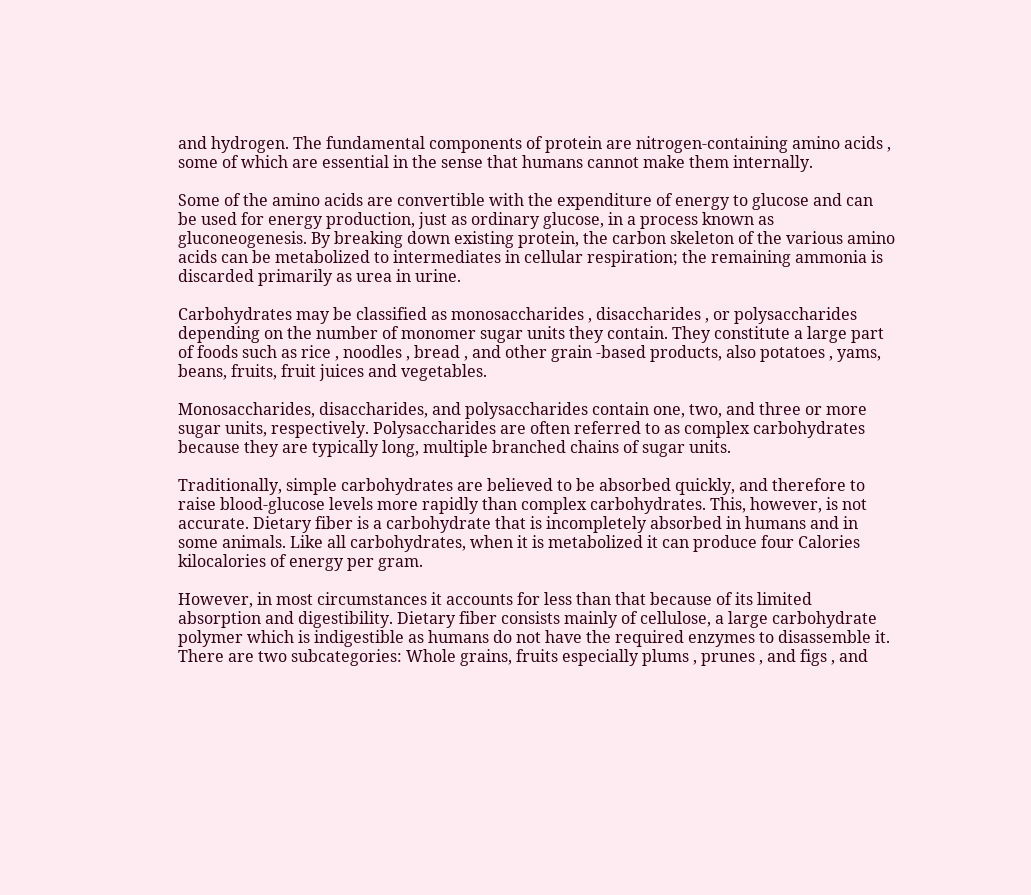and hydrogen. The fundamental components of protein are nitrogen-containing amino acids , some of which are essential in the sense that humans cannot make them internally.

Some of the amino acids are convertible with the expenditure of energy to glucose and can be used for energy production, just as ordinary glucose, in a process known as gluconeogenesis. By breaking down existing protein, the carbon skeleton of the various amino acids can be metabolized to intermediates in cellular respiration; the remaining ammonia is discarded primarily as urea in urine.

Carbohydrates may be classified as monosaccharides , disaccharides , or polysaccharides depending on the number of monomer sugar units they contain. They constitute a large part of foods such as rice , noodles , bread , and other grain -based products, also potatoes , yams, beans, fruits, fruit juices and vegetables.

Monosaccharides, disaccharides, and polysaccharides contain one, two, and three or more sugar units, respectively. Polysaccharides are often referred to as complex carbohydrates because they are typically long, multiple branched chains of sugar units.

Traditionally, simple carbohydrates are believed to be absorbed quickly, and therefore to raise blood-glucose levels more rapidly than complex carbohydrates. This, however, is not accurate. Dietary fiber is a carbohydrate that is incompletely absorbed in humans and in some animals. Like all carbohydrates, when it is metabolized it can produce four Calories kilocalories of energy per gram.

However, in most circumstances it accounts for less than that because of its limited absorption and digestibility. Dietary fiber consists mainly of cellulose, a large carbohydrate polymer which is indigestible as humans do not have the required enzymes to disassemble it. There are two subcategories: Whole grains, fruits especially plums , prunes , and figs , and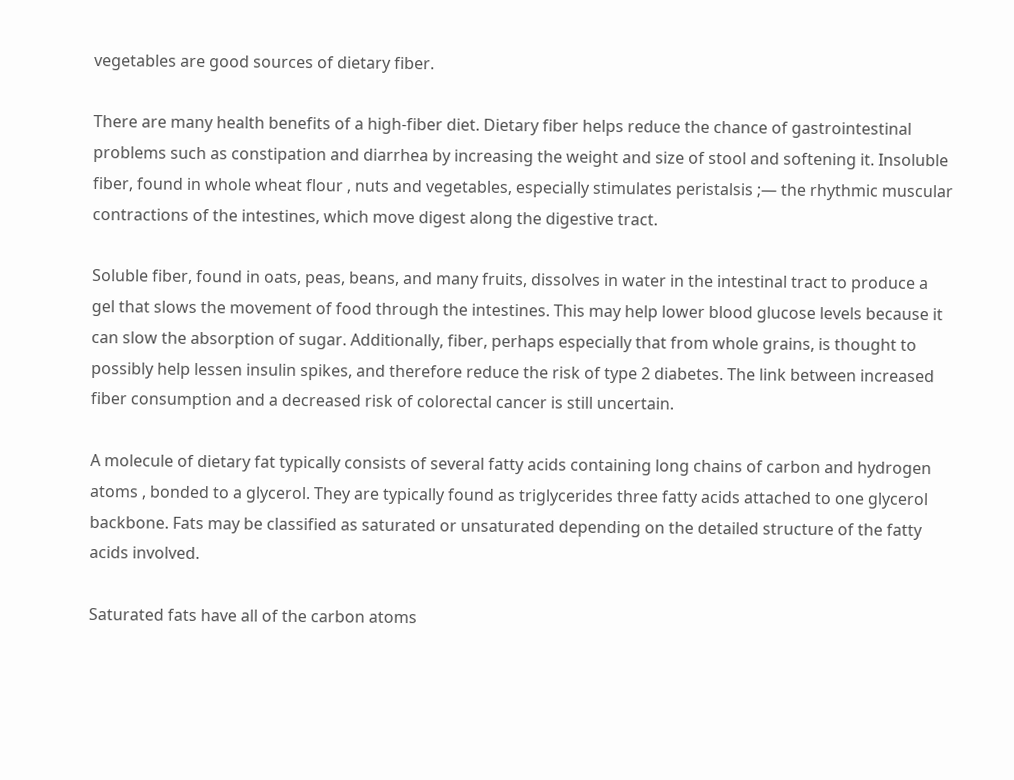vegetables are good sources of dietary fiber.

There are many health benefits of a high-fiber diet. Dietary fiber helps reduce the chance of gastrointestinal problems such as constipation and diarrhea by increasing the weight and size of stool and softening it. Insoluble fiber, found in whole wheat flour , nuts and vegetables, especially stimulates peristalsis ;— the rhythmic muscular contractions of the intestines, which move digest along the digestive tract.

Soluble fiber, found in oats, peas, beans, and many fruits, dissolves in water in the intestinal tract to produce a gel that slows the movement of food through the intestines. This may help lower blood glucose levels because it can slow the absorption of sugar. Additionally, fiber, perhaps especially that from whole grains, is thought to possibly help lessen insulin spikes, and therefore reduce the risk of type 2 diabetes. The link between increased fiber consumption and a decreased risk of colorectal cancer is still uncertain.

A molecule of dietary fat typically consists of several fatty acids containing long chains of carbon and hydrogen atoms , bonded to a glycerol. They are typically found as triglycerides three fatty acids attached to one glycerol backbone. Fats may be classified as saturated or unsaturated depending on the detailed structure of the fatty acids involved.

Saturated fats have all of the carbon atoms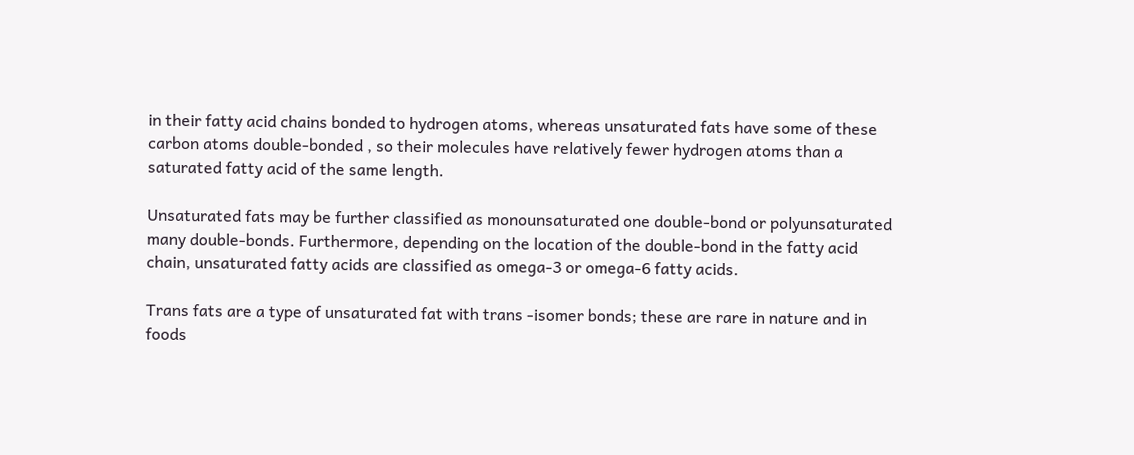in their fatty acid chains bonded to hydrogen atoms, whereas unsaturated fats have some of these carbon atoms double-bonded , so their molecules have relatively fewer hydrogen atoms than a saturated fatty acid of the same length.

Unsaturated fats may be further classified as monounsaturated one double-bond or polyunsaturated many double-bonds. Furthermore, depending on the location of the double-bond in the fatty acid chain, unsaturated fatty acids are classified as omega-3 or omega-6 fatty acids.

Trans fats are a type of unsaturated fat with trans -isomer bonds; these are rare in nature and in foods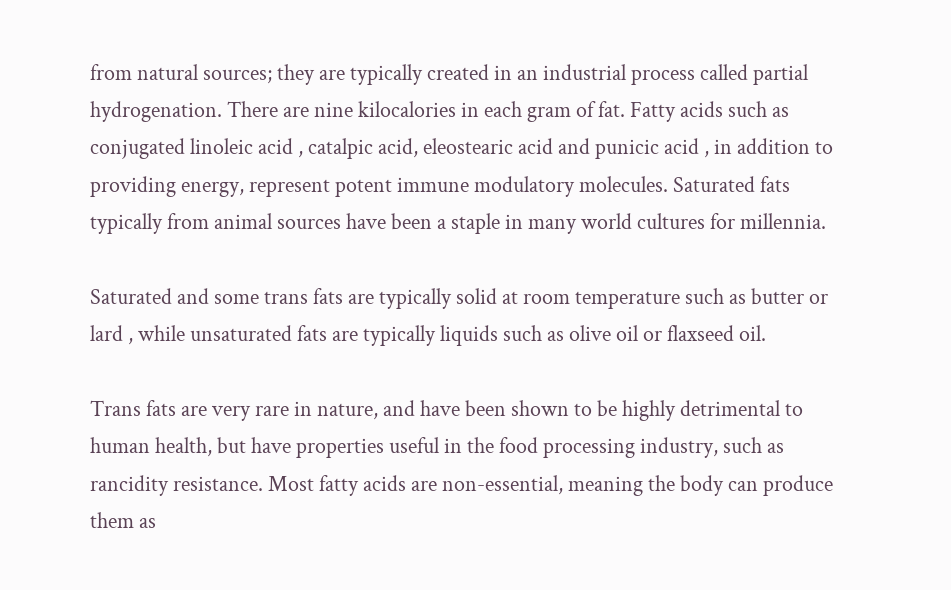from natural sources; they are typically created in an industrial process called partial hydrogenation. There are nine kilocalories in each gram of fat. Fatty acids such as conjugated linoleic acid , catalpic acid, eleostearic acid and punicic acid , in addition to providing energy, represent potent immune modulatory molecules. Saturated fats typically from animal sources have been a staple in many world cultures for millennia.

Saturated and some trans fats are typically solid at room temperature such as butter or lard , while unsaturated fats are typically liquids such as olive oil or flaxseed oil.

Trans fats are very rare in nature, and have been shown to be highly detrimental to human health, but have properties useful in the food processing industry, such as rancidity resistance. Most fatty acids are non-essential, meaning the body can produce them as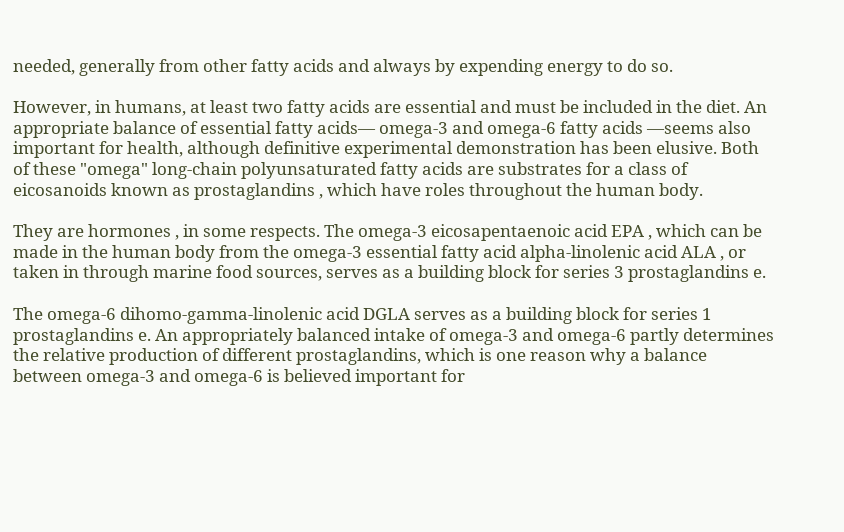needed, generally from other fatty acids and always by expending energy to do so.

However, in humans, at least two fatty acids are essential and must be included in the diet. An appropriate balance of essential fatty acids— omega-3 and omega-6 fatty acids —seems also important for health, although definitive experimental demonstration has been elusive. Both of these "omega" long-chain polyunsaturated fatty acids are substrates for a class of eicosanoids known as prostaglandins , which have roles throughout the human body.

They are hormones , in some respects. The omega-3 eicosapentaenoic acid EPA , which can be made in the human body from the omega-3 essential fatty acid alpha-linolenic acid ALA , or taken in through marine food sources, serves as a building block for series 3 prostaglandins e.

The omega-6 dihomo-gamma-linolenic acid DGLA serves as a building block for series 1 prostaglandins e. An appropriately balanced intake of omega-3 and omega-6 partly determines the relative production of different prostaglandins, which is one reason why a balance between omega-3 and omega-6 is believed important for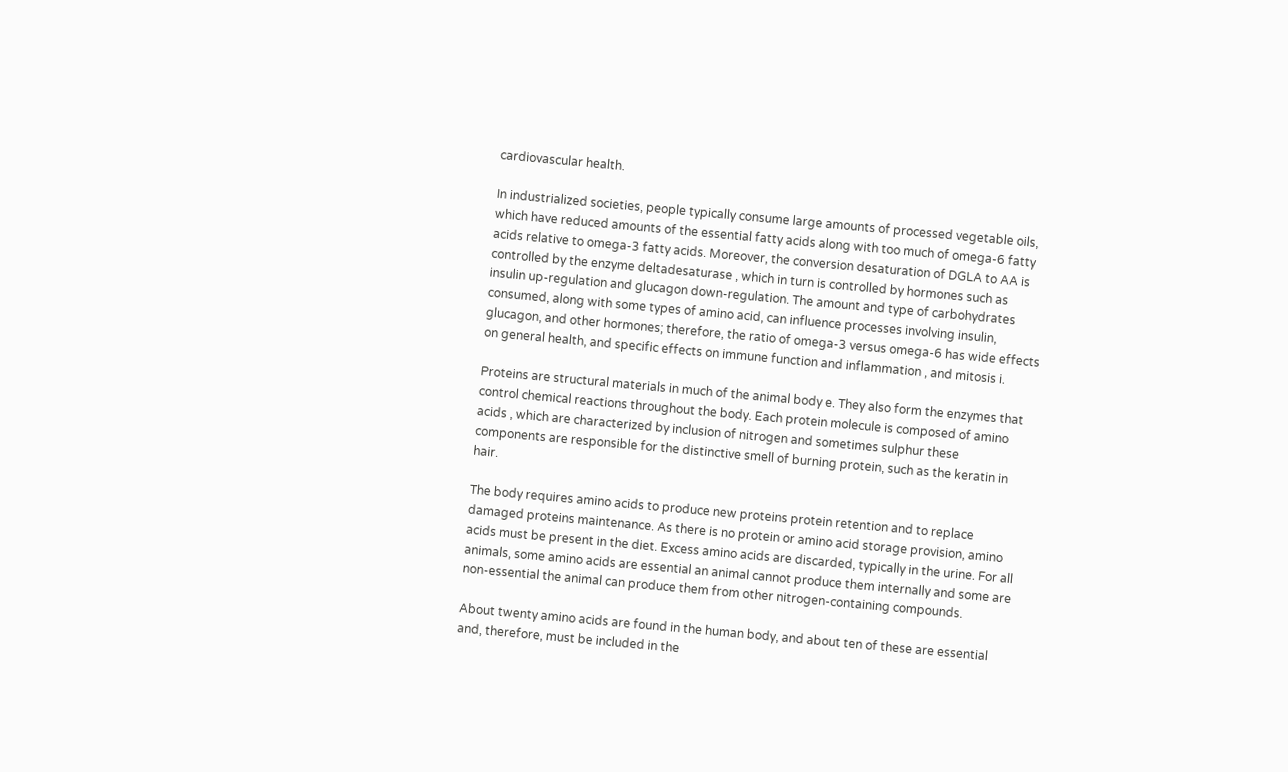cardiovascular health.

In industrialized societies, people typically consume large amounts of processed vegetable oils, which have reduced amounts of the essential fatty acids along with too much of omega-6 fatty acids relative to omega-3 fatty acids. Moreover, the conversion desaturation of DGLA to AA is controlled by the enzyme deltadesaturase , which in turn is controlled by hormones such as insulin up-regulation and glucagon down-regulation. The amount and type of carbohydrates consumed, along with some types of amino acid, can influence processes involving insulin, glucagon, and other hormones; therefore, the ratio of omega-3 versus omega-6 has wide effects on general health, and specific effects on immune function and inflammation , and mitosis i.

Proteins are structural materials in much of the animal body e. They also form the enzymes that control chemical reactions throughout the body. Each protein molecule is composed of amino acids , which are characterized by inclusion of nitrogen and sometimes sulphur these components are responsible for the distinctive smell of burning protein, such as the keratin in hair.

The body requires amino acids to produce new proteins protein retention and to replace damaged proteins maintenance. As there is no protein or amino acid storage provision, amino acids must be present in the diet. Excess amino acids are discarded, typically in the urine. For all animals, some amino acids are essential an animal cannot produce them internally and some are non-essential the animal can produce them from other nitrogen-containing compounds.

About twenty amino acids are found in the human body, and about ten of these are essential and, therefore, must be included in the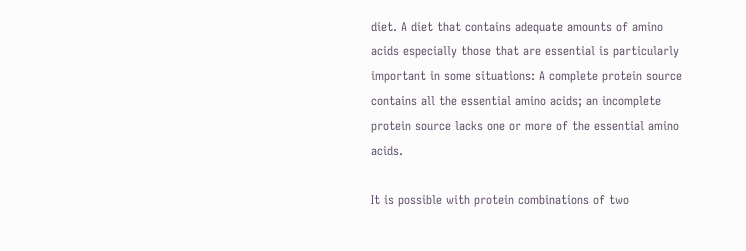diet. A diet that contains adequate amounts of amino acids especially those that are essential is particularly important in some situations: A complete protein source contains all the essential amino acids; an incomplete protein source lacks one or more of the essential amino acids.

It is possible with protein combinations of two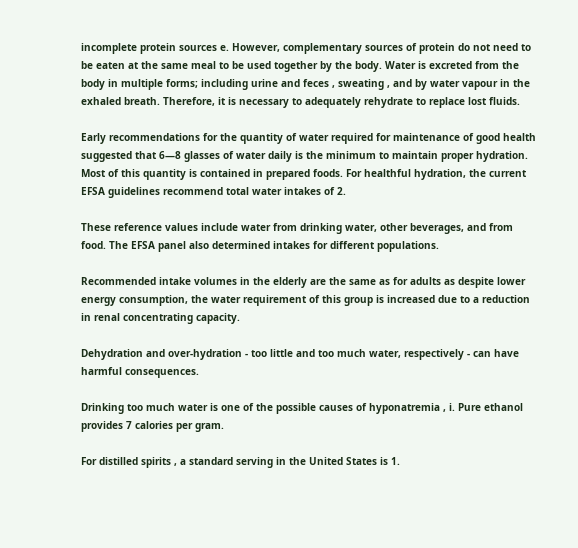incomplete protein sources e. However, complementary sources of protein do not need to be eaten at the same meal to be used together by the body. Water is excreted from the body in multiple forms; including urine and feces , sweating , and by water vapour in the exhaled breath. Therefore, it is necessary to adequately rehydrate to replace lost fluids.

Early recommendations for the quantity of water required for maintenance of good health suggested that 6—8 glasses of water daily is the minimum to maintain proper hydration. Most of this quantity is contained in prepared foods. For healthful hydration, the current EFSA guidelines recommend total water intakes of 2.

These reference values include water from drinking water, other beverages, and from food. The EFSA panel also determined intakes for different populations.

Recommended intake volumes in the elderly are the same as for adults as despite lower energy consumption, the water requirement of this group is increased due to a reduction in renal concentrating capacity.

Dehydration and over-hydration - too little and too much water, respectively - can have harmful consequences.

Drinking too much water is one of the possible causes of hyponatremia , i. Pure ethanol provides 7 calories per gram.

For distilled spirits , a standard serving in the United States is 1.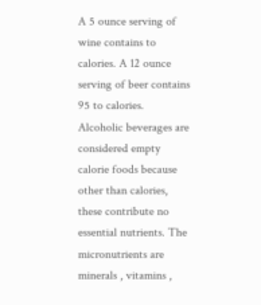A 5 ounce serving of wine contains to calories. A 12 ounce serving of beer contains 95 to calories. Alcoholic beverages are considered empty calorie foods because other than calories, these contribute no essential nutrients. The micronutrients are minerals , vitamins ,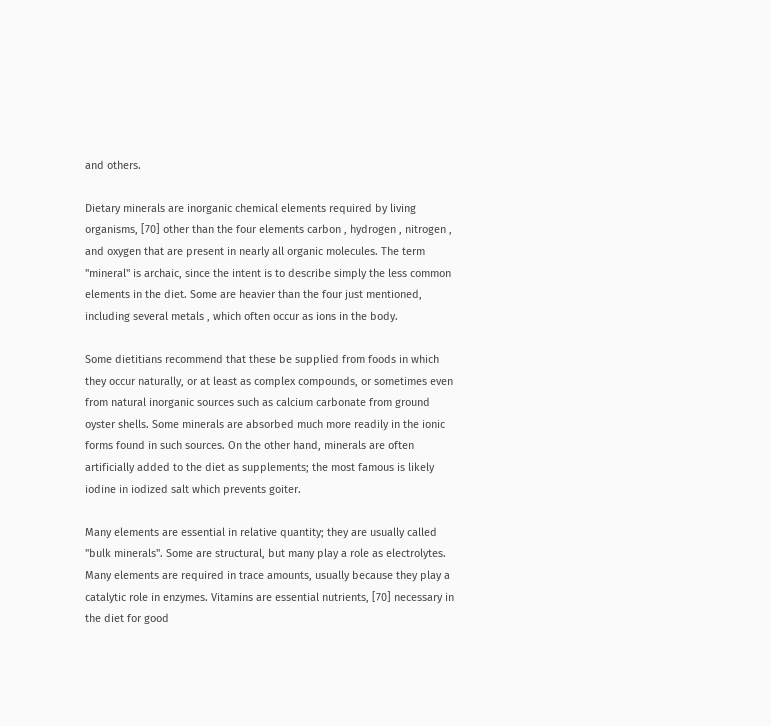and others.

Dietary minerals are inorganic chemical elements required by living organisms, [70] other than the four elements carbon , hydrogen , nitrogen , and oxygen that are present in nearly all organic molecules. The term "mineral" is archaic, since the intent is to describe simply the less common elements in the diet. Some are heavier than the four just mentioned, including several metals , which often occur as ions in the body.

Some dietitians recommend that these be supplied from foods in which they occur naturally, or at least as complex compounds, or sometimes even from natural inorganic sources such as calcium carbonate from ground oyster shells. Some minerals are absorbed much more readily in the ionic forms found in such sources. On the other hand, minerals are often artificially added to the diet as supplements; the most famous is likely iodine in iodized salt which prevents goiter.

Many elements are essential in relative quantity; they are usually called "bulk minerals". Some are structural, but many play a role as electrolytes. Many elements are required in trace amounts, usually because they play a catalytic role in enzymes. Vitamins are essential nutrients, [70] necessary in the diet for good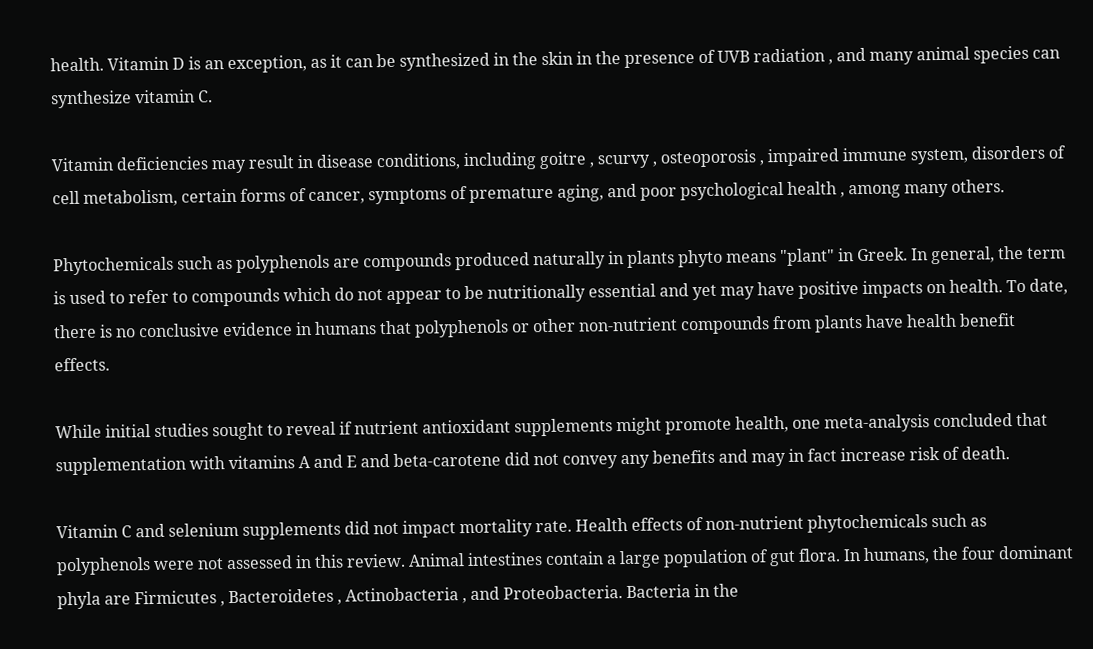health. Vitamin D is an exception, as it can be synthesized in the skin in the presence of UVB radiation , and many animal species can synthesize vitamin C.

Vitamin deficiencies may result in disease conditions, including goitre , scurvy , osteoporosis , impaired immune system, disorders of cell metabolism, certain forms of cancer, symptoms of premature aging, and poor psychological health , among many others.

Phytochemicals such as polyphenols are compounds produced naturally in plants phyto means "plant" in Greek. In general, the term is used to refer to compounds which do not appear to be nutritionally essential and yet may have positive impacts on health. To date, there is no conclusive evidence in humans that polyphenols or other non-nutrient compounds from plants have health benefit effects.

While initial studies sought to reveal if nutrient antioxidant supplements might promote health, one meta-analysis concluded that supplementation with vitamins A and E and beta-carotene did not convey any benefits and may in fact increase risk of death.

Vitamin C and selenium supplements did not impact mortality rate. Health effects of non-nutrient phytochemicals such as polyphenols were not assessed in this review. Animal intestines contain a large population of gut flora. In humans, the four dominant phyla are Firmicutes , Bacteroidetes , Actinobacteria , and Proteobacteria. Bacteria in the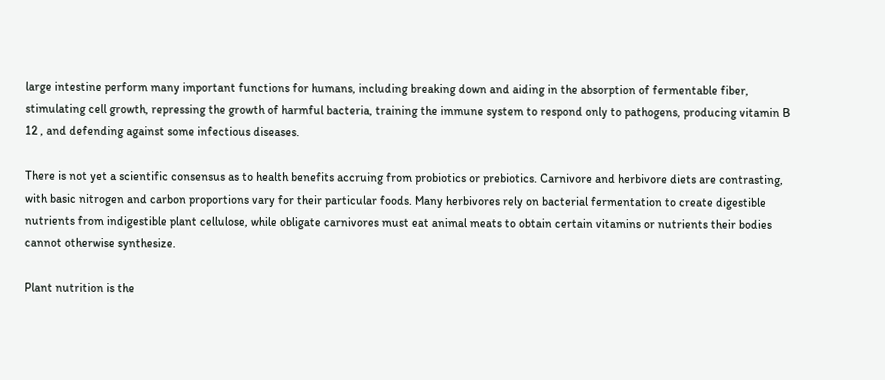large intestine perform many important functions for humans, including breaking down and aiding in the absorption of fermentable fiber, stimulating cell growth, repressing the growth of harmful bacteria, training the immune system to respond only to pathogens, producing vitamin B 12 , and defending against some infectious diseases.

There is not yet a scientific consensus as to health benefits accruing from probiotics or prebiotics. Carnivore and herbivore diets are contrasting, with basic nitrogen and carbon proportions vary for their particular foods. Many herbivores rely on bacterial fermentation to create digestible nutrients from indigestible plant cellulose, while obligate carnivores must eat animal meats to obtain certain vitamins or nutrients their bodies cannot otherwise synthesize.

Plant nutrition is the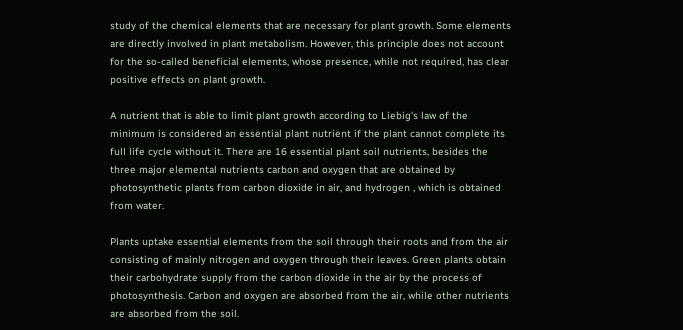study of the chemical elements that are necessary for plant growth. Some elements are directly involved in plant metabolism. However, this principle does not account for the so-called beneficial elements, whose presence, while not required, has clear positive effects on plant growth.

A nutrient that is able to limit plant growth according to Liebig's law of the minimum is considered an essential plant nutrient if the plant cannot complete its full life cycle without it. There are 16 essential plant soil nutrients, besides the three major elemental nutrients carbon and oxygen that are obtained by photosynthetic plants from carbon dioxide in air, and hydrogen , which is obtained from water.

Plants uptake essential elements from the soil through their roots and from the air consisting of mainly nitrogen and oxygen through their leaves. Green plants obtain their carbohydrate supply from the carbon dioxide in the air by the process of photosynthesis. Carbon and oxygen are absorbed from the air, while other nutrients are absorbed from the soil.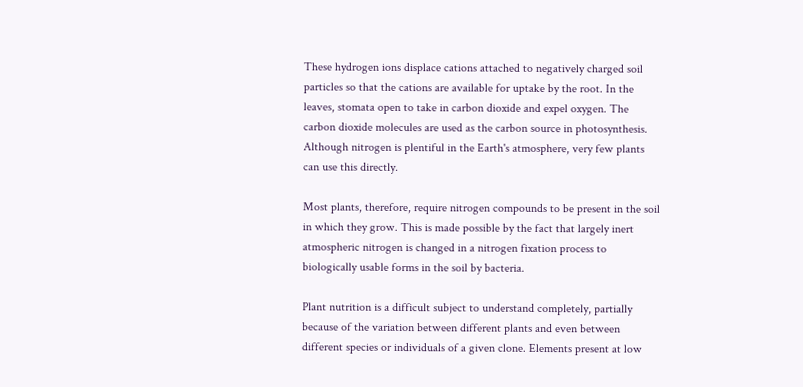These hydrogen ions displace cations attached to negatively charged soil particles so that the cations are available for uptake by the root. In the leaves, stomata open to take in carbon dioxide and expel oxygen. The carbon dioxide molecules are used as the carbon source in photosynthesis. Although nitrogen is plentiful in the Earth's atmosphere, very few plants can use this directly.

Most plants, therefore, require nitrogen compounds to be present in the soil in which they grow. This is made possible by the fact that largely inert atmospheric nitrogen is changed in a nitrogen fixation process to biologically usable forms in the soil by bacteria.

Plant nutrition is a difficult subject to understand completely, partially because of the variation between different plants and even between different species or individuals of a given clone. Elements present at low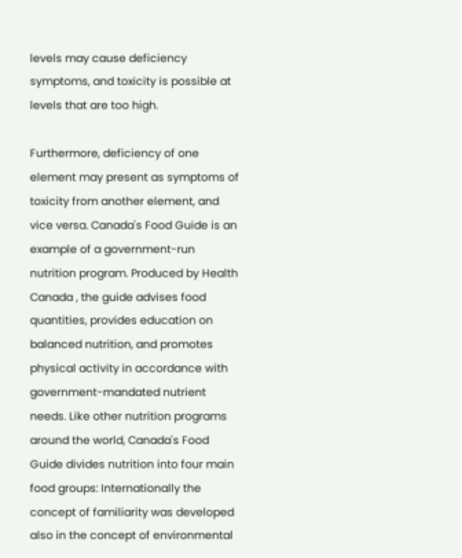levels may cause deficiency symptoms, and toxicity is possible at levels that are too high.

Furthermore, deficiency of one element may present as symptoms of toxicity from another element, and vice versa. Canada's Food Guide is an example of a government-run nutrition program. Produced by Health Canada , the guide advises food quantities, provides education on balanced nutrition, and promotes physical activity in accordance with government-mandated nutrient needs. Like other nutrition programs around the world, Canada's Food Guide divides nutrition into four main food groups: Internationally the concept of familiarity was developed also in the concept of environmental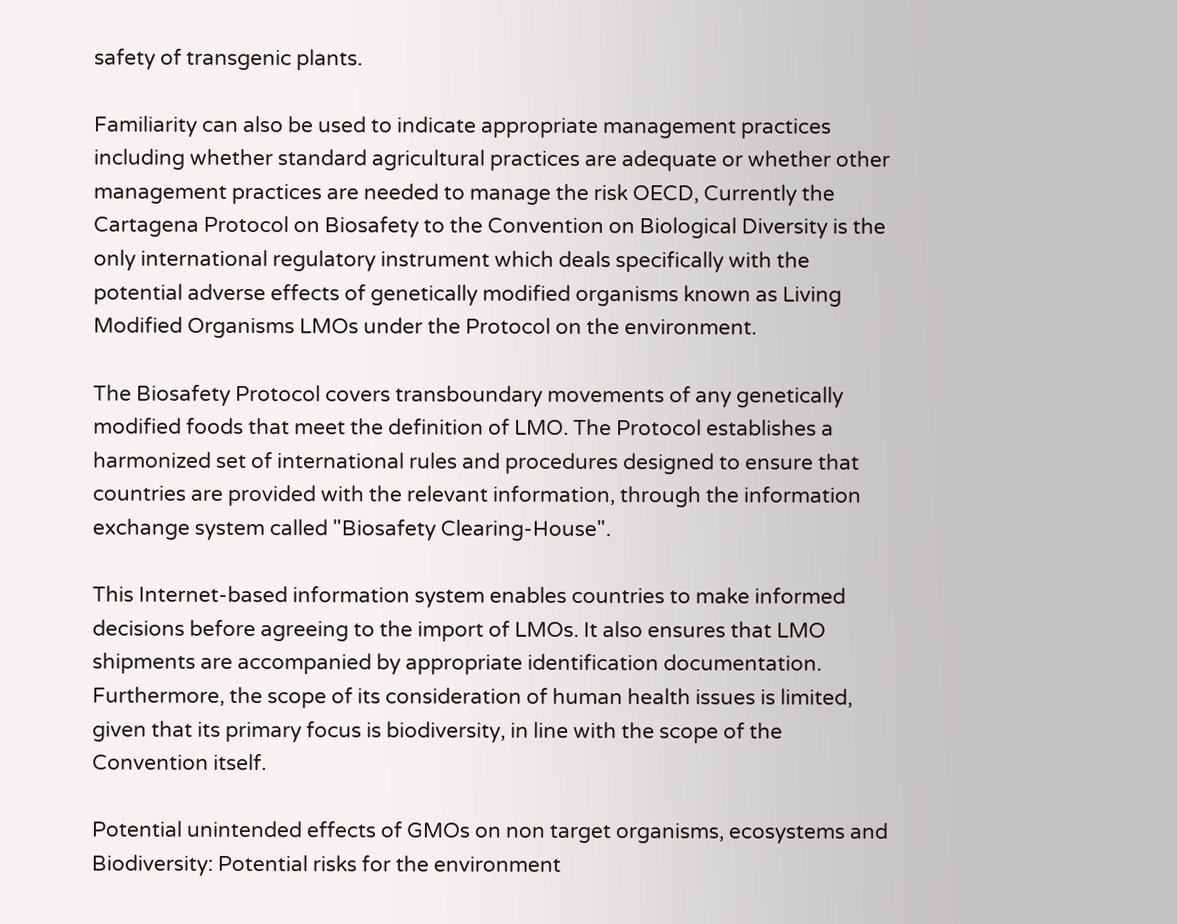safety of transgenic plants.

Familiarity can also be used to indicate appropriate management practices including whether standard agricultural practices are adequate or whether other management practices are needed to manage the risk OECD, Currently the Cartagena Protocol on Biosafety to the Convention on Biological Diversity is the only international regulatory instrument which deals specifically with the potential adverse effects of genetically modified organisms known as Living Modified Organisms LMOs under the Protocol on the environment.

The Biosafety Protocol covers transboundary movements of any genetically modified foods that meet the definition of LMO. The Protocol establishes a harmonized set of international rules and procedures designed to ensure that countries are provided with the relevant information, through the information exchange system called "Biosafety Clearing-House".

This Internet-based information system enables countries to make informed decisions before agreeing to the import of LMOs. It also ensures that LMO shipments are accompanied by appropriate identification documentation. Furthermore, the scope of its consideration of human health issues is limited, given that its primary focus is biodiversity, in line with the scope of the Convention itself.

Potential unintended effects of GMOs on non target organisms, ecosystems and Biodiversity: Potential risks for the environment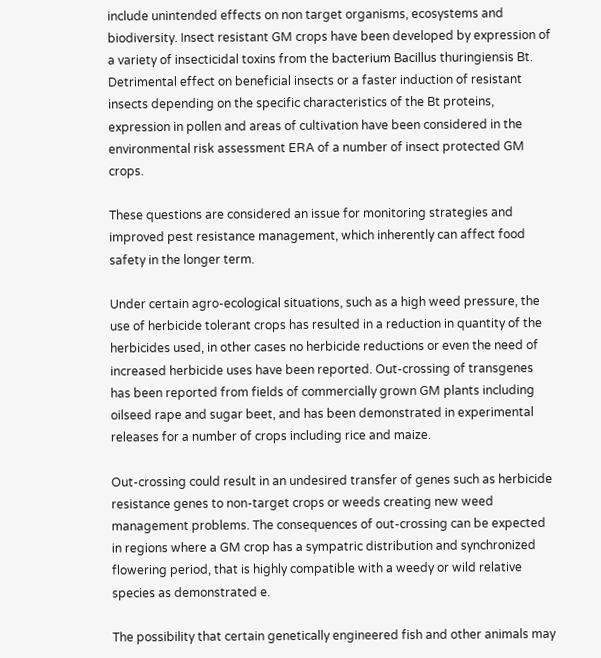include unintended effects on non target organisms, ecosystems and biodiversity. Insect resistant GM crops have been developed by expression of a variety of insecticidal toxins from the bacterium Bacillus thuringiensis Bt. Detrimental effect on beneficial insects or a faster induction of resistant insects depending on the specific characteristics of the Bt proteins, expression in pollen and areas of cultivation have been considered in the environmental risk assessment ERA of a number of insect protected GM crops.

These questions are considered an issue for monitoring strategies and improved pest resistance management, which inherently can affect food safety in the longer term.

Under certain agro-ecological situations, such as a high weed pressure, the use of herbicide tolerant crops has resulted in a reduction in quantity of the herbicides used, in other cases no herbicide reductions or even the need of increased herbicide uses have been reported. Out-crossing of transgenes has been reported from fields of commercially grown GM plants including oilseed rape and sugar beet, and has been demonstrated in experimental releases for a number of crops including rice and maize.

Out-crossing could result in an undesired transfer of genes such as herbicide resistance genes to non-target crops or weeds creating new weed management problems. The consequences of out-crossing can be expected in regions where a GM crop has a sympatric distribution and synchronized flowering period, that is highly compatible with a weedy or wild relative species as demonstrated e.

The possibility that certain genetically engineered fish and other animals may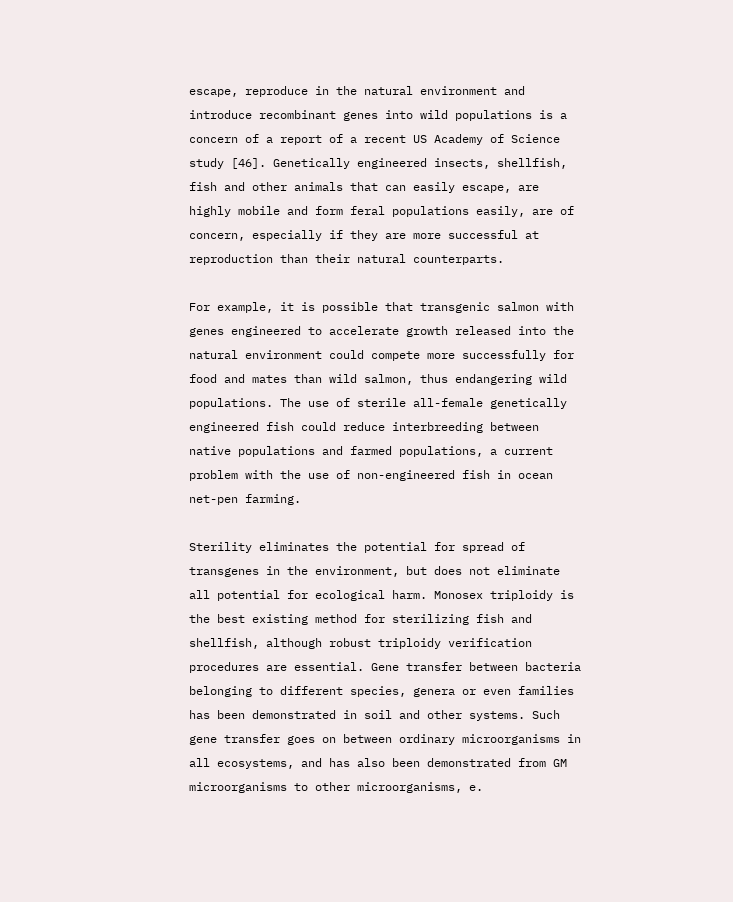escape, reproduce in the natural environment and introduce recombinant genes into wild populations is a concern of a report of a recent US Academy of Science study [46]. Genetically engineered insects, shellfish, fish and other animals that can easily escape, are highly mobile and form feral populations easily, are of concern, especially if they are more successful at reproduction than their natural counterparts.

For example, it is possible that transgenic salmon with genes engineered to accelerate growth released into the natural environment could compete more successfully for food and mates than wild salmon, thus endangering wild populations. The use of sterile all-female genetically engineered fish could reduce interbreeding between native populations and farmed populations, a current problem with the use of non-engineered fish in ocean net-pen farming.

Sterility eliminates the potential for spread of transgenes in the environment, but does not eliminate all potential for ecological harm. Monosex triploidy is the best existing method for sterilizing fish and shellfish, although robust triploidy verification procedures are essential. Gene transfer between bacteria belonging to different species, genera or even families has been demonstrated in soil and other systems. Such gene transfer goes on between ordinary microorganisms in all ecosystems, and has also been demonstrated from GM microorganisms to other microorganisms, e.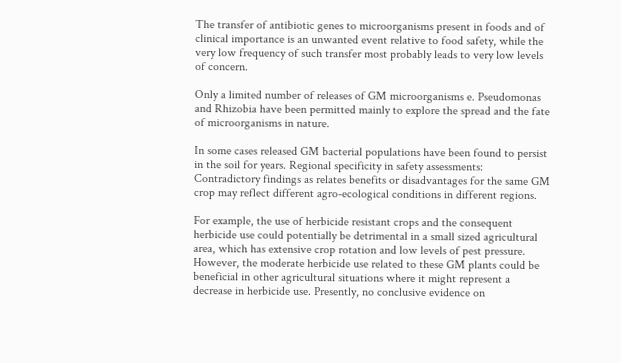The transfer of antibiotic genes to microorganisms present in foods and of clinical importance is an unwanted event relative to food safety, while the very low frequency of such transfer most probably leads to very low levels of concern.

Only a limited number of releases of GM microorganisms e. Pseudomonas and Rhizobia have been permitted mainly to explore the spread and the fate of microorganisms in nature.

In some cases released GM bacterial populations have been found to persist in the soil for years. Regional specificity in safety assessments: Contradictory findings as relates benefits or disadvantages for the same GM crop may reflect different agro-ecological conditions in different regions.

For example, the use of herbicide resistant crops and the consequent herbicide use could potentially be detrimental in a small sized agricultural area, which has extensive crop rotation and low levels of pest pressure. However, the moderate herbicide use related to these GM plants could be beneficial in other agricultural situations where it might represent a decrease in herbicide use. Presently, no conclusive evidence on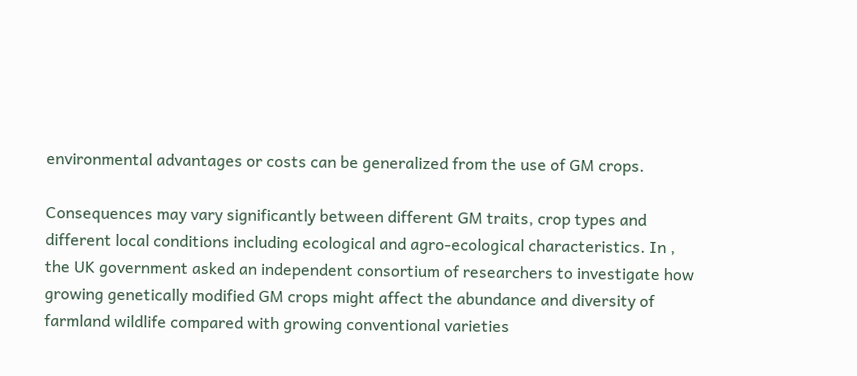environmental advantages or costs can be generalized from the use of GM crops.

Consequences may vary significantly between different GM traits, crop types and different local conditions including ecological and agro-ecological characteristics. In , the UK government asked an independent consortium of researchers to investigate how growing genetically modified GM crops might affect the abundance and diversity of farmland wildlife compared with growing conventional varieties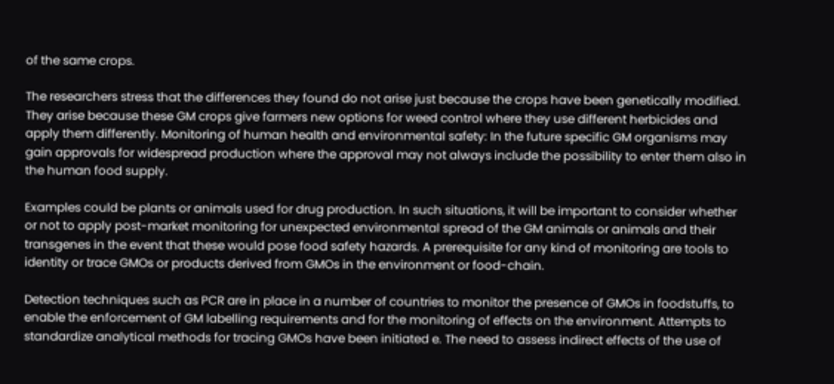of the same crops.

The researchers stress that the differences they found do not arise just because the crops have been genetically modified. They arise because these GM crops give farmers new options for weed control where they use different herbicides and apply them differently. Monitoring of human health and environmental safety: In the future specific GM organisms may gain approvals for widespread production where the approval may not always include the possibility to enter them also in the human food supply.

Examples could be plants or animals used for drug production. In such situations, it will be important to consider whether or not to apply post-market monitoring for unexpected environmental spread of the GM animals or animals and their transgenes in the event that these would pose food safety hazards. A prerequisite for any kind of monitoring are tools to identity or trace GMOs or products derived from GMOs in the environment or food-chain.

Detection techniques such as PCR are in place in a number of countries to monitor the presence of GMOs in foodstuffs, to enable the enforcement of GM labelling requirements and for the monitoring of effects on the environment. Attempts to standardize analytical methods for tracing GMOs have been initiated e. The need to assess indirect effects of the use of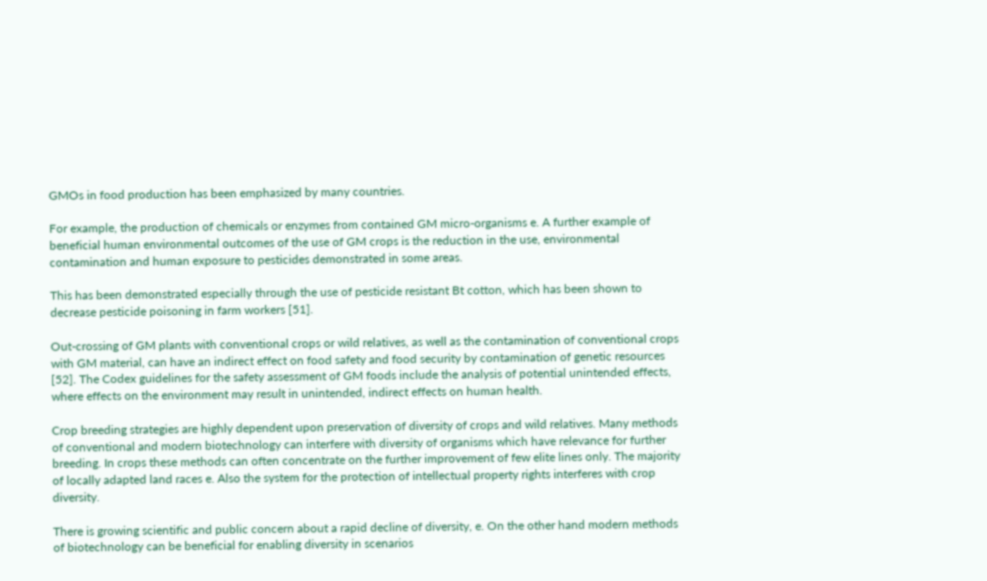GMOs in food production has been emphasized by many countries.

For example, the production of chemicals or enzymes from contained GM micro-organisms e. A further example of beneficial human environmental outcomes of the use of GM crops is the reduction in the use, environmental contamination and human exposure to pesticides demonstrated in some areas.

This has been demonstrated especially through the use of pesticide resistant Bt cotton, which has been shown to decrease pesticide poisoning in farm workers [51].

Out-crossing of GM plants with conventional crops or wild relatives, as well as the contamination of conventional crops with GM material, can have an indirect effect on food safety and food security by contamination of genetic resources [52]. The Codex guidelines for the safety assessment of GM foods include the analysis of potential unintended effects, where effects on the environment may result in unintended, indirect effects on human health.

Crop breeding strategies are highly dependent upon preservation of diversity of crops and wild relatives. Many methods of conventional and modern biotechnology can interfere with diversity of organisms which have relevance for further breeding. In crops these methods can often concentrate on the further improvement of few elite lines only. The majority of locally adapted land races e. Also the system for the protection of intellectual property rights interferes with crop diversity.

There is growing scientific and public concern about a rapid decline of diversity, e. On the other hand modern methods of biotechnology can be beneficial for enabling diversity in scenarios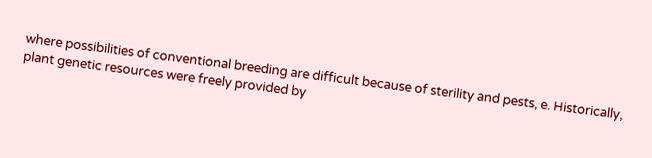where possibilities of conventional breeding are difficult because of sterility and pests, e. Historically, plant genetic resources were freely provided by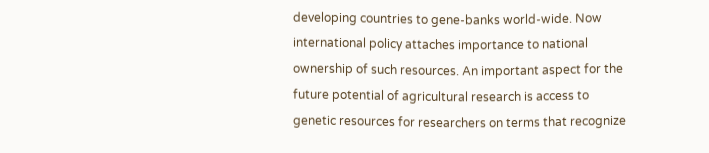developing countries to gene-banks world-wide. Now international policy attaches importance to national ownership of such resources. An important aspect for the future potential of agricultural research is access to genetic resources for researchers on terms that recognize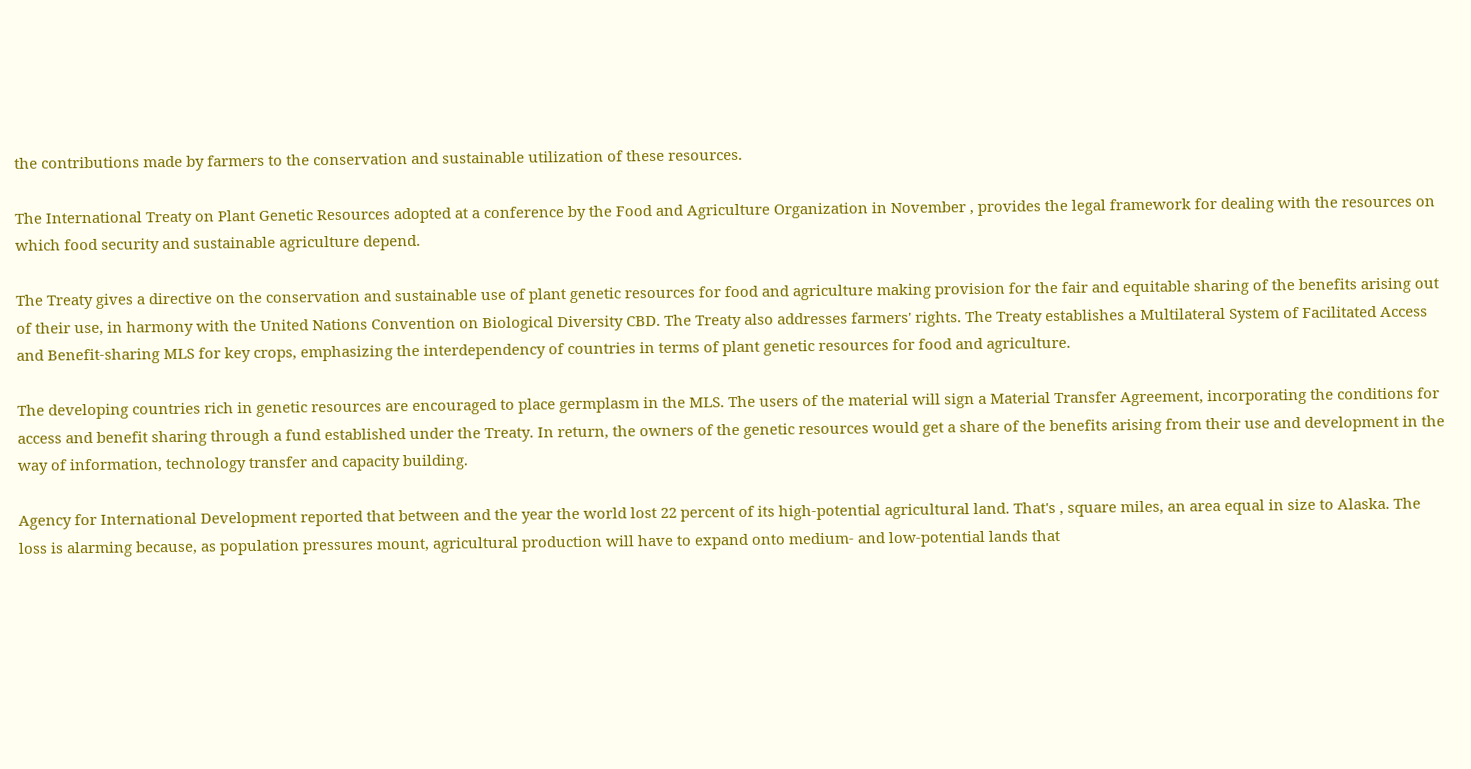the contributions made by farmers to the conservation and sustainable utilization of these resources.

The International Treaty on Plant Genetic Resources adopted at a conference by the Food and Agriculture Organization in November , provides the legal framework for dealing with the resources on which food security and sustainable agriculture depend.

The Treaty gives a directive on the conservation and sustainable use of plant genetic resources for food and agriculture making provision for the fair and equitable sharing of the benefits arising out of their use, in harmony with the United Nations Convention on Biological Diversity CBD. The Treaty also addresses farmers' rights. The Treaty establishes a Multilateral System of Facilitated Access and Benefit-sharing MLS for key crops, emphasizing the interdependency of countries in terms of plant genetic resources for food and agriculture.

The developing countries rich in genetic resources are encouraged to place germplasm in the MLS. The users of the material will sign a Material Transfer Agreement, incorporating the conditions for access and benefit sharing through a fund established under the Treaty. In return, the owners of the genetic resources would get a share of the benefits arising from their use and development in the way of information, technology transfer and capacity building.

Agency for International Development reported that between and the year the world lost 22 percent of its high-potential agricultural land. That's , square miles, an area equal in size to Alaska. The loss is alarming because, as population pressures mount, agricultural production will have to expand onto medium- and low-potential lands that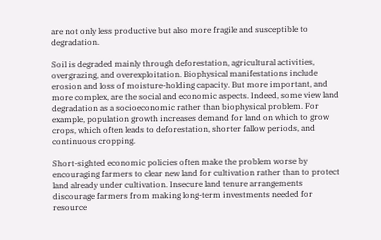are not only less productive but also more fragile and susceptible to degradation.

Soil is degraded mainly through deforestation, agricultural activities, overgrazing, and overexploitation. Biophysical manifestations include erosion and loss of moisture-holding capacity. But more important, and more complex, are the social and economic aspects. Indeed, some view land degradation as a socioeconomic rather than biophysical problem. For example, population growth increases demand for land on which to grow crops, which often leads to deforestation, shorter fallow periods, and continuous cropping.

Short-sighted economic policies often make the problem worse by encouraging farmers to clear new land for cultivation rather than to protect land already under cultivation. Insecure land tenure arrangements discourage farmers from making long-term investments needed for resource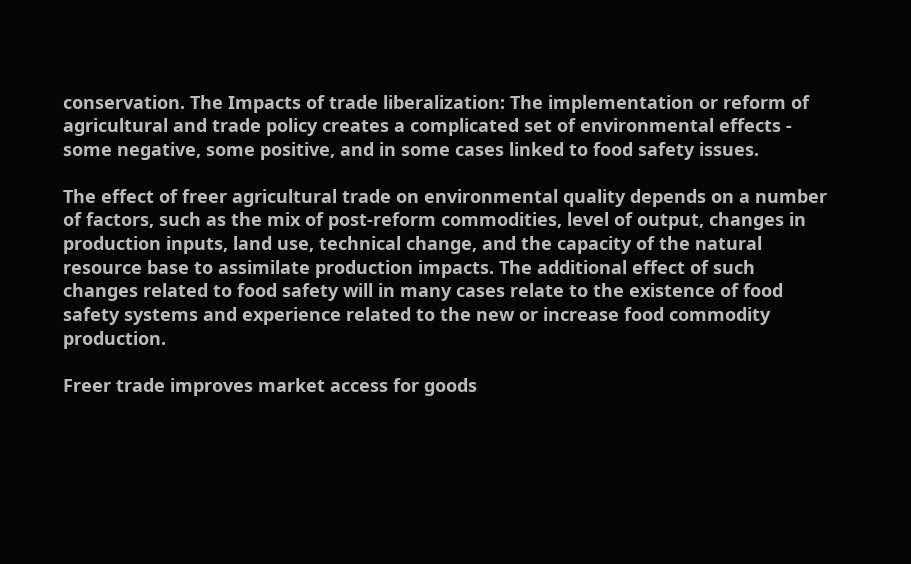conservation. The Impacts of trade liberalization: The implementation or reform of agricultural and trade policy creates a complicated set of environmental effects - some negative, some positive, and in some cases linked to food safety issues.

The effect of freer agricultural trade on environmental quality depends on a number of factors, such as the mix of post-reform commodities, level of output, changes in production inputs, land use, technical change, and the capacity of the natural resource base to assimilate production impacts. The additional effect of such changes related to food safety will in many cases relate to the existence of food safety systems and experience related to the new or increase food commodity production.

Freer trade improves market access for goods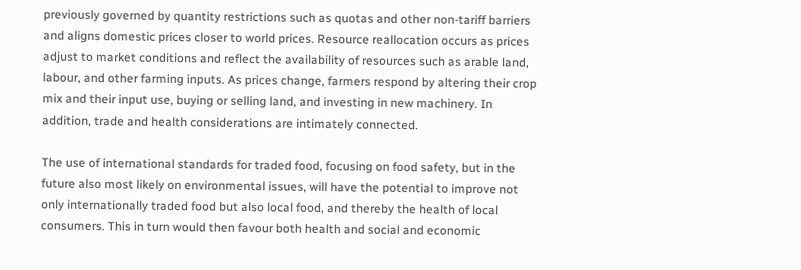previously governed by quantity restrictions such as quotas and other non-tariff barriers and aligns domestic prices closer to world prices. Resource reallocation occurs as prices adjust to market conditions and reflect the availability of resources such as arable land, labour, and other farming inputs. As prices change, farmers respond by altering their crop mix and their input use, buying or selling land, and investing in new machinery. In addition, trade and health considerations are intimately connected.

The use of international standards for traded food, focusing on food safety, but in the future also most likely on environmental issues, will have the potential to improve not only internationally traded food but also local food, and thereby the health of local consumers. This in turn would then favour both health and social and economic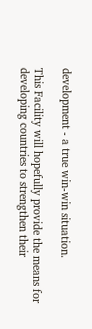development - a true win-win situation.

This Facility will hopefully provide the means for developing countries to strengthen their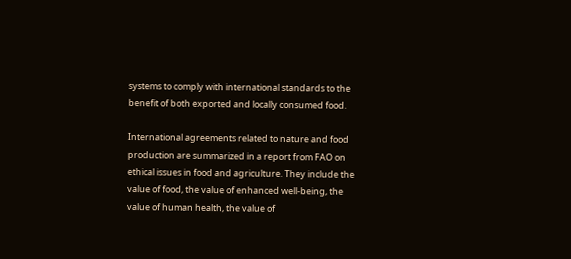systems to comply with international standards to the benefit of both exported and locally consumed food.

International agreements related to nature and food production are summarized in a report from FAO on ethical issues in food and agriculture. They include the value of food, the value of enhanced well-being, the value of human health, the value of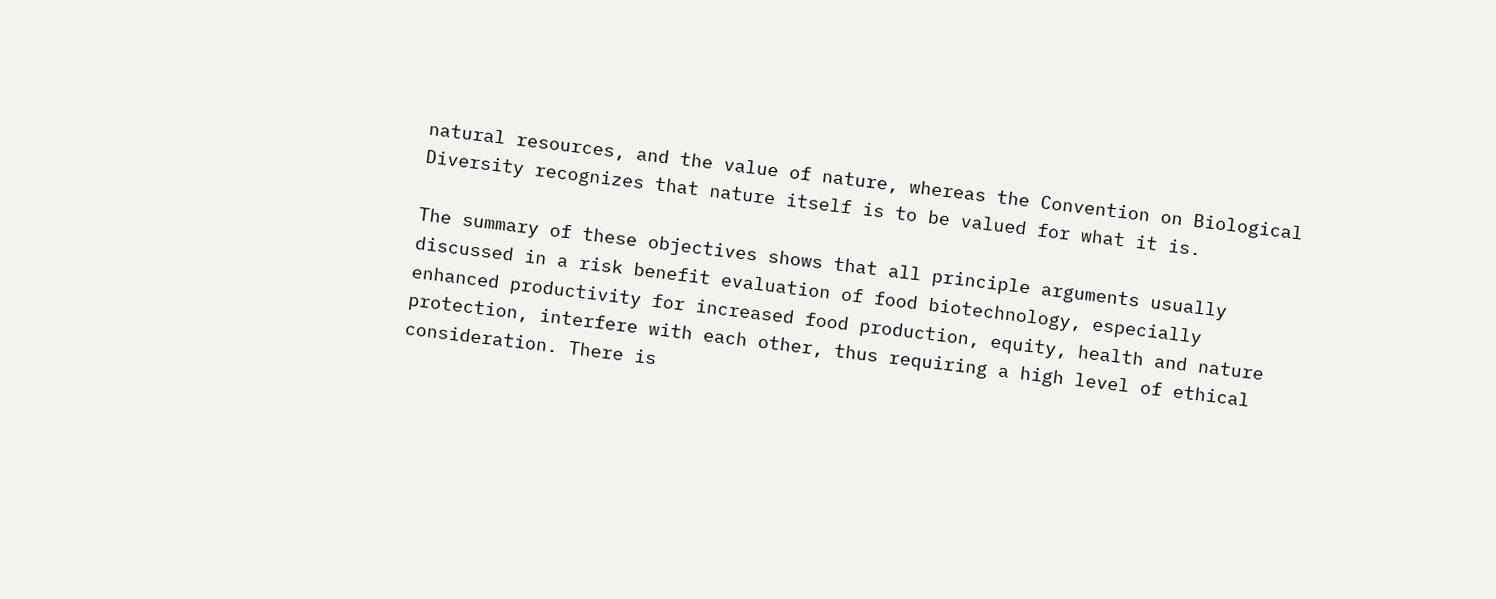natural resources, and the value of nature, whereas the Convention on Biological Diversity recognizes that nature itself is to be valued for what it is.

The summary of these objectives shows that all principle arguments usually discussed in a risk benefit evaluation of food biotechnology, especially enhanced productivity for increased food production, equity, health and nature protection, interfere with each other, thus requiring a high level of ethical consideration. There is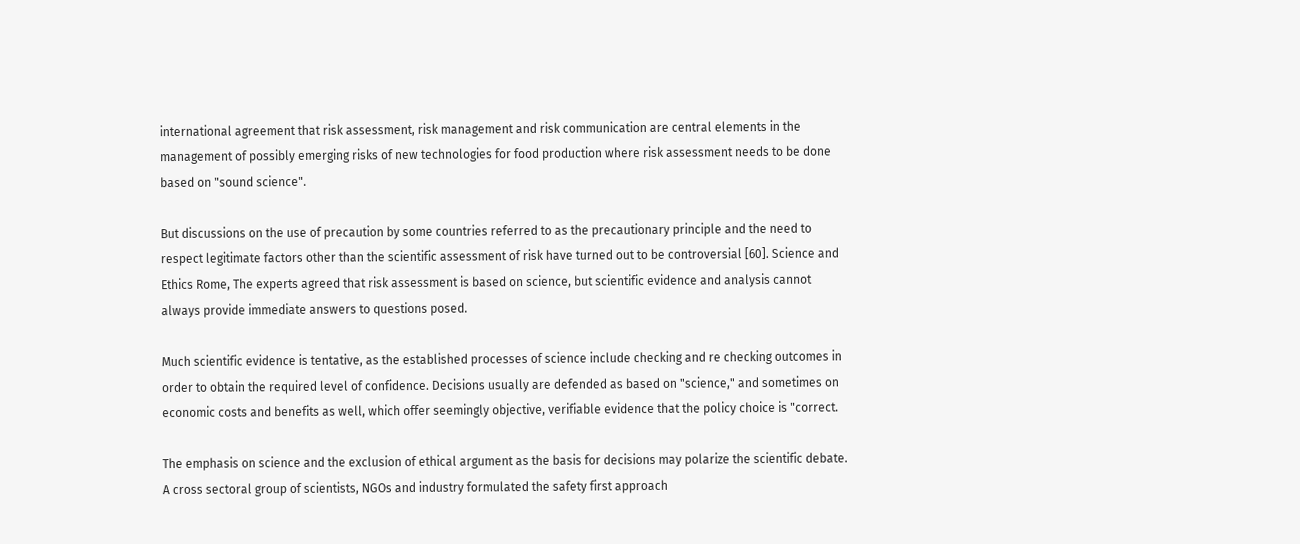international agreement that risk assessment, risk management and risk communication are central elements in the management of possibly emerging risks of new technologies for food production where risk assessment needs to be done based on "sound science".

But discussions on the use of precaution by some countries referred to as the precautionary principle and the need to respect legitimate factors other than the scientific assessment of risk have turned out to be controversial [60]. Science and Ethics Rome, The experts agreed that risk assessment is based on science, but scientific evidence and analysis cannot always provide immediate answers to questions posed.

Much scientific evidence is tentative, as the established processes of science include checking and re checking outcomes in order to obtain the required level of confidence. Decisions usually are defended as based on "science," and sometimes on economic costs and benefits as well, which offer seemingly objective, verifiable evidence that the policy choice is "correct.

The emphasis on science and the exclusion of ethical argument as the basis for decisions may polarize the scientific debate. A cross sectoral group of scientists, NGOs and industry formulated the safety first approach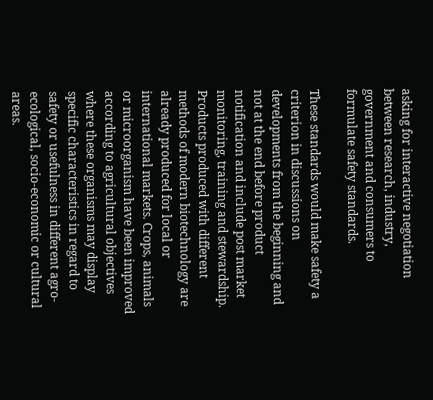asking for interactive negotiation between research, industry, government and consumers to formulate safety standards.

These standards would make safety a criterion in discussions on developments from the beginning and not at the end before product notification and include post market monitoring, training and stewardship. Products produced with different methods of modern biotechnology are already produced for local or international markets. Crops, animals or microorganism have been improved according to agricultural objectives where these organisms may display specific characteristics in regard to safety or usefulness in different agro- ecological, socio-economic or cultural areas.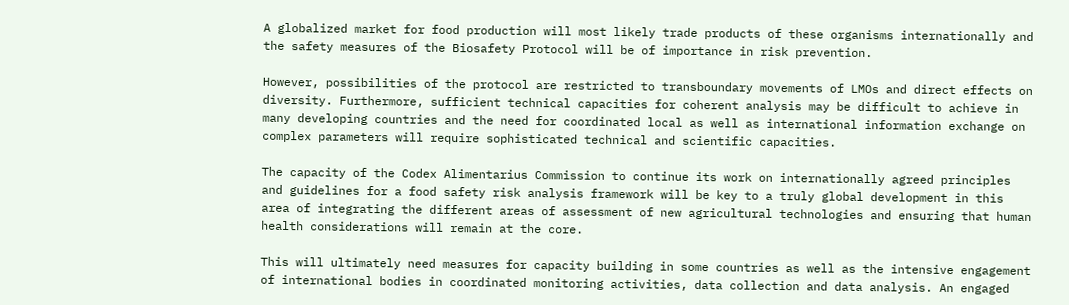A globalized market for food production will most likely trade products of these organisms internationally and the safety measures of the Biosafety Protocol will be of importance in risk prevention.

However, possibilities of the protocol are restricted to transboundary movements of LMOs and direct effects on diversity. Furthermore, sufficient technical capacities for coherent analysis may be difficult to achieve in many developing countries and the need for coordinated local as well as international information exchange on complex parameters will require sophisticated technical and scientific capacities.

The capacity of the Codex Alimentarius Commission to continue its work on internationally agreed principles and guidelines for a food safety risk analysis framework will be key to a truly global development in this area of integrating the different areas of assessment of new agricultural technologies and ensuring that human health considerations will remain at the core.

This will ultimately need measures for capacity building in some countries as well as the intensive engagement of international bodies in coordinated monitoring activities, data collection and data analysis. An engaged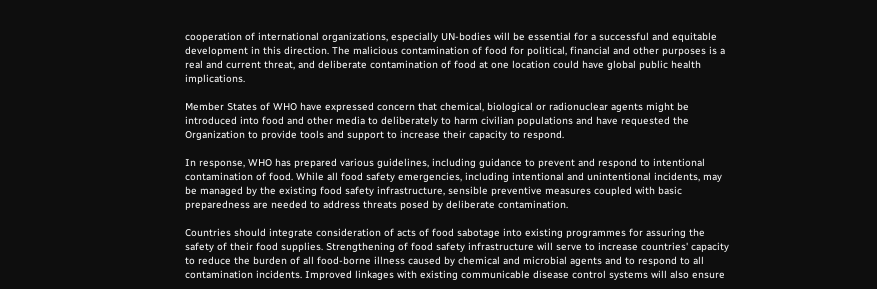cooperation of international organizations, especially UN-bodies will be essential for a successful and equitable development in this direction. The malicious contamination of food for political, financial and other purposes is a real and current threat, and deliberate contamination of food at one location could have global public health implications.

Member States of WHO have expressed concern that chemical, biological or radionuclear agents might be introduced into food and other media to deliberately to harm civilian populations and have requested the Organization to provide tools and support to increase their capacity to respond.

In response, WHO has prepared various guidelines, including guidance to prevent and respond to intentional contamination of food. While all food safety emergencies, including intentional and unintentional incidents, may be managed by the existing food safety infrastructure, sensible preventive measures coupled with basic preparedness are needed to address threats posed by deliberate contamination.

Countries should integrate consideration of acts of food sabotage into existing programmes for assuring the safety of their food supplies. Strengthening of food safety infrastructure will serve to increase countries' capacity to reduce the burden of all food-borne illness caused by chemical and microbial agents and to respond to all contamination incidents. Improved linkages with existing communicable disease control systems will also ensure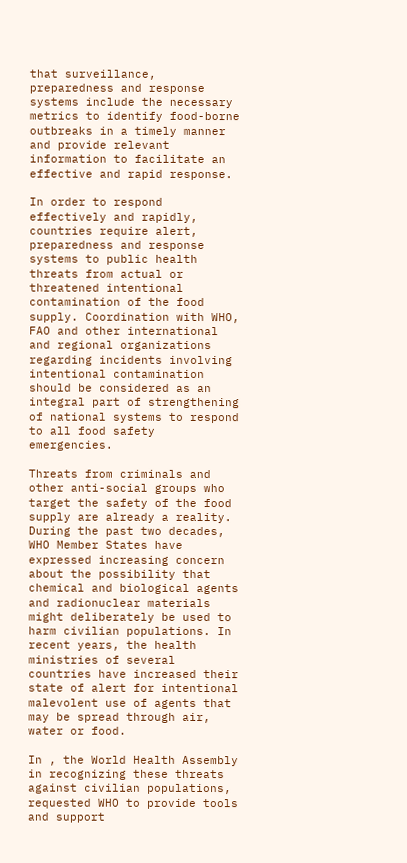that surveillance, preparedness and response systems include the necessary metrics to identify food-borne outbreaks in a timely manner and provide relevant information to facilitate an effective and rapid response.

In order to respond effectively and rapidly, countries require alert, preparedness and response systems to public health threats from actual or threatened intentional contamination of the food supply. Coordination with WHO, FAO and other international and regional organizations regarding incidents involving intentional contamination should be considered as an integral part of strengthening of national systems to respond to all food safety emergencies.

Threats from criminals and other anti-social groups who target the safety of the food supply are already a reality. During the past two decades, WHO Member States have expressed increasing concern about the possibility that chemical and biological agents and radionuclear materials might deliberately be used to harm civilian populations. In recent years, the health ministries of several countries have increased their state of alert for intentional malevolent use of agents that may be spread through air, water or food.

In , the World Health Assembly in recognizing these threats against civilian populations, requested WHO to provide tools and support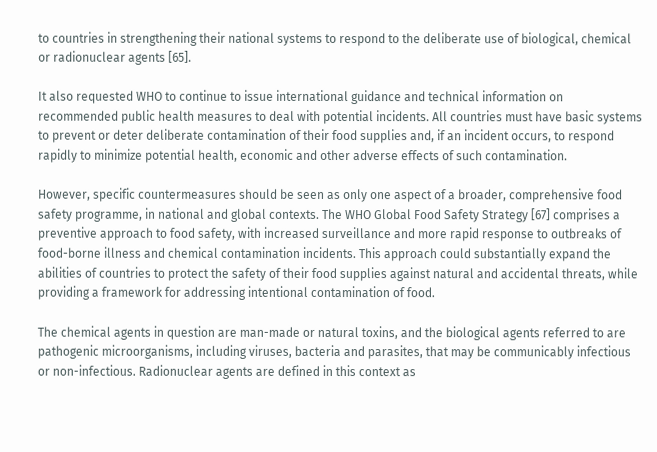to countries in strengthening their national systems to respond to the deliberate use of biological, chemical or radionuclear agents [65].

It also requested WHO to continue to issue international guidance and technical information on recommended public health measures to deal with potential incidents. All countries must have basic systems to prevent or deter deliberate contamination of their food supplies and, if an incident occurs, to respond rapidly to minimize potential health, economic and other adverse effects of such contamination.

However, specific countermeasures should be seen as only one aspect of a broader, comprehensive food safety programme, in national and global contexts. The WHO Global Food Safety Strategy [67] comprises a preventive approach to food safety, with increased surveillance and more rapid response to outbreaks of food-borne illness and chemical contamination incidents. This approach could substantially expand the abilities of countries to protect the safety of their food supplies against natural and accidental threats, while providing a framework for addressing intentional contamination of food.

The chemical agents in question are man-made or natural toxins, and the biological agents referred to are pathogenic microorganisms, including viruses, bacteria and parasites, that may be communicably infectious or non-infectious. Radionuclear agents are defined in this context as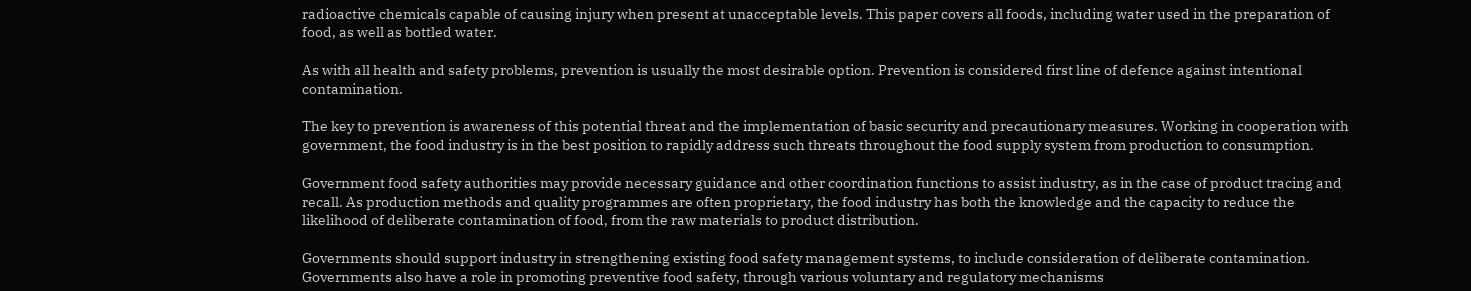radioactive chemicals capable of causing injury when present at unacceptable levels. This paper covers all foods, including water used in the preparation of food, as well as bottled water.

As with all health and safety problems, prevention is usually the most desirable option. Prevention is considered first line of defence against intentional contamination.

The key to prevention is awareness of this potential threat and the implementation of basic security and precautionary measures. Working in cooperation with government, the food industry is in the best position to rapidly address such threats throughout the food supply system from production to consumption.

Government food safety authorities may provide necessary guidance and other coordination functions to assist industry, as in the case of product tracing and recall. As production methods and quality programmes are often proprietary, the food industry has both the knowledge and the capacity to reduce the likelihood of deliberate contamination of food, from the raw materials to product distribution.

Governments should support industry in strengthening existing food safety management systems, to include consideration of deliberate contamination. Governments also have a role in promoting preventive food safety, through various voluntary and regulatory mechanisms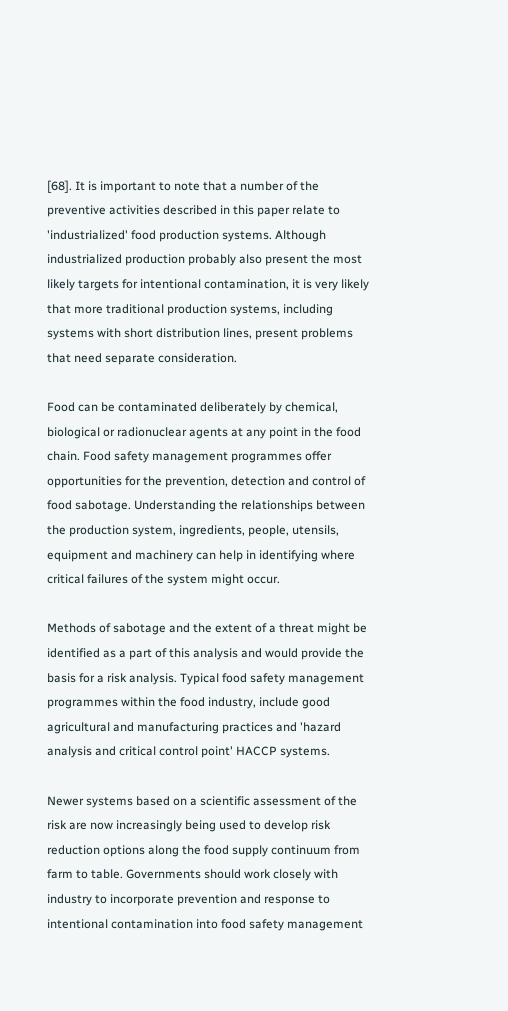[68]. It is important to note that a number of the preventive activities described in this paper relate to 'industrialized' food production systems. Although industrialized production probably also present the most likely targets for intentional contamination, it is very likely that more traditional production systems, including systems with short distribution lines, present problems that need separate consideration.

Food can be contaminated deliberately by chemical, biological or radionuclear agents at any point in the food chain. Food safety management programmes offer opportunities for the prevention, detection and control of food sabotage. Understanding the relationships between the production system, ingredients, people, utensils, equipment and machinery can help in identifying where critical failures of the system might occur.

Methods of sabotage and the extent of a threat might be identified as a part of this analysis and would provide the basis for a risk analysis. Typical food safety management programmes within the food industry, include good agricultural and manufacturing practices and 'hazard analysis and critical control point' HACCP systems.

Newer systems based on a scientific assessment of the risk are now increasingly being used to develop risk reduction options along the food supply continuum from farm to table. Governments should work closely with industry to incorporate prevention and response to intentional contamination into food safety management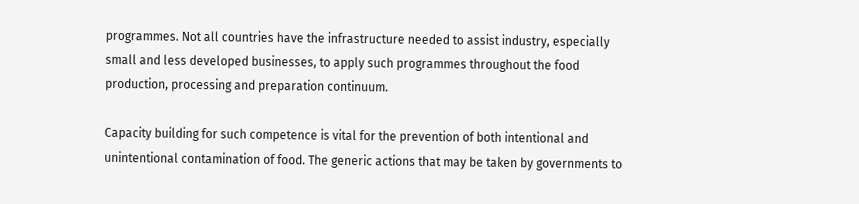programmes. Not all countries have the infrastructure needed to assist industry, especially small and less developed businesses, to apply such programmes throughout the food production, processing and preparation continuum.

Capacity building for such competence is vital for the prevention of both intentional and unintentional contamination of food. The generic actions that may be taken by governments to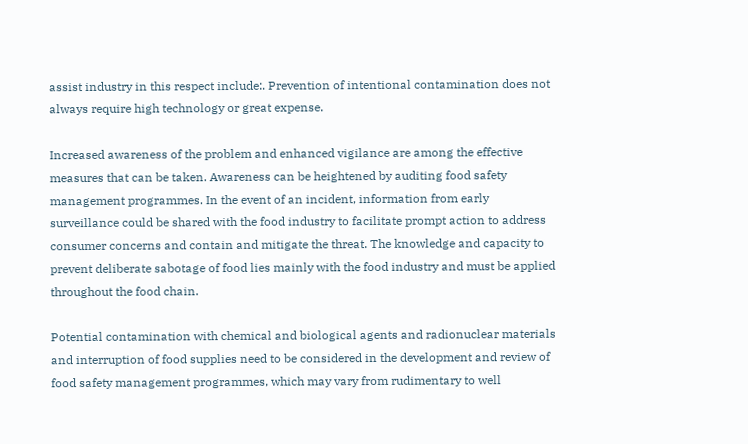assist industry in this respect include:. Prevention of intentional contamination does not always require high technology or great expense.

Increased awareness of the problem and enhanced vigilance are among the effective measures that can be taken. Awareness can be heightened by auditing food safety management programmes. In the event of an incident, information from early surveillance could be shared with the food industry to facilitate prompt action to address consumer concerns and contain and mitigate the threat. The knowledge and capacity to prevent deliberate sabotage of food lies mainly with the food industry and must be applied throughout the food chain.

Potential contamination with chemical and biological agents and radionuclear materials and interruption of food supplies need to be considered in the development and review of food safety management programmes, which may vary from rudimentary to well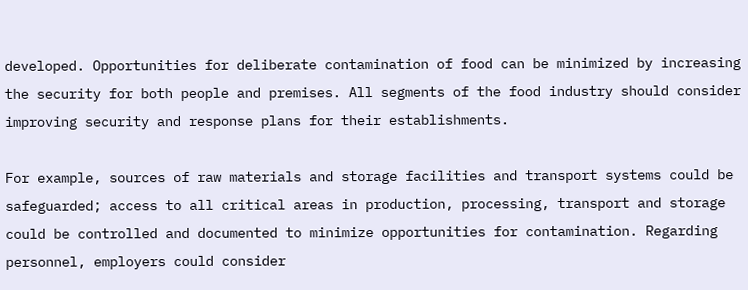developed. Opportunities for deliberate contamination of food can be minimized by increasing the security for both people and premises. All segments of the food industry should consider improving security and response plans for their establishments.

For example, sources of raw materials and storage facilities and transport systems could be safeguarded; access to all critical areas in production, processing, transport and storage could be controlled and documented to minimize opportunities for contamination. Regarding personnel, employers could consider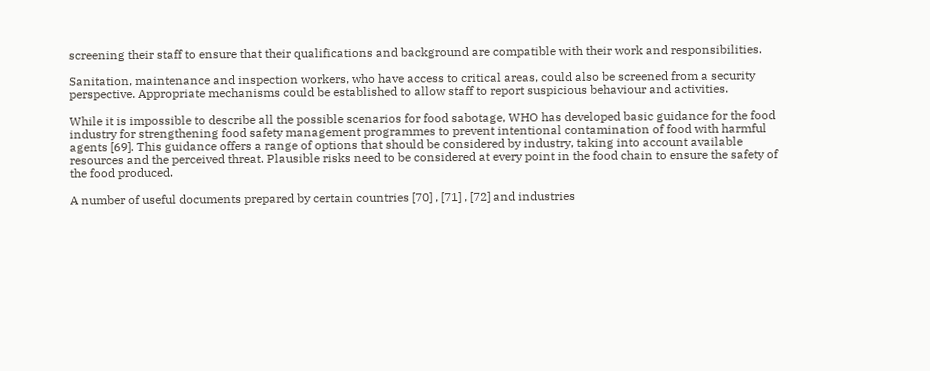screening their staff to ensure that their qualifications and background are compatible with their work and responsibilities.

Sanitation, maintenance and inspection workers, who have access to critical areas, could also be screened from a security perspective. Appropriate mechanisms could be established to allow staff to report suspicious behaviour and activities.

While it is impossible to describe all the possible scenarios for food sabotage, WHO has developed basic guidance for the food industry for strengthening food safety management programmes to prevent intentional contamination of food with harmful agents [69]. This guidance offers a range of options that should be considered by industry, taking into account available resources and the perceived threat. Plausible risks need to be considered at every point in the food chain to ensure the safety of the food produced.

A number of useful documents prepared by certain countries [70] , [71] , [72] and industries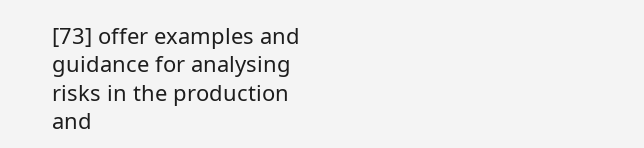[73] offer examples and guidance for analysing risks in the production and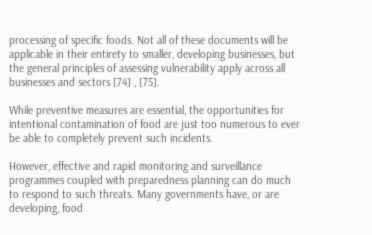processing of specific foods. Not all of these documents will be applicable in their entirety to smaller, developing businesses, but the general principles of assessing vulnerability apply across all businesses and sectors [74] , [75].

While preventive measures are essential, the opportunities for intentional contamination of food are just too numerous to ever be able to completely prevent such incidents.

However, effective and rapid monitoring and surveillance programmes coupled with preparedness planning can do much to respond to such threats. Many governments have, or are developing, food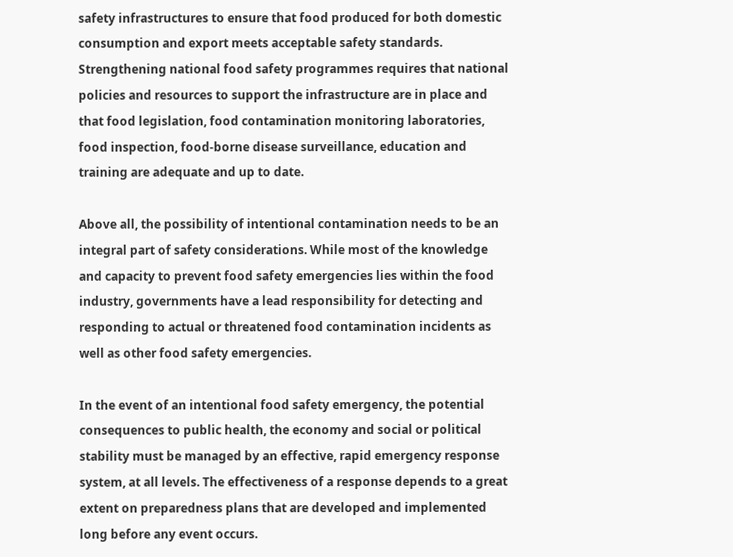safety infrastructures to ensure that food produced for both domestic consumption and export meets acceptable safety standards. Strengthening national food safety programmes requires that national policies and resources to support the infrastructure are in place and that food legislation, food contamination monitoring laboratories, food inspection, food-borne disease surveillance, education and training are adequate and up to date.

Above all, the possibility of intentional contamination needs to be an integral part of safety considerations. While most of the knowledge and capacity to prevent food safety emergencies lies within the food industry, governments have a lead responsibility for detecting and responding to actual or threatened food contamination incidents as well as other food safety emergencies.

In the event of an intentional food safety emergency, the potential consequences to public health, the economy and social or political stability must be managed by an effective, rapid emergency response system, at all levels. The effectiveness of a response depends to a great extent on preparedness plans that are developed and implemented long before any event occurs.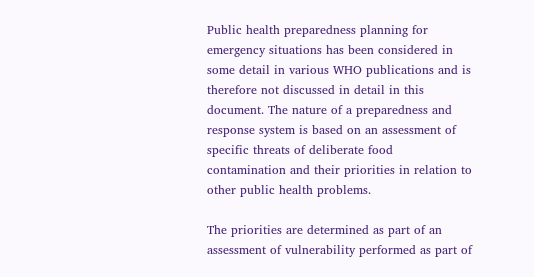Public health preparedness planning for emergency situations has been considered in some detail in various WHO publications and is therefore not discussed in detail in this document. The nature of a preparedness and response system is based on an assessment of specific threats of deliberate food contamination and their priorities in relation to other public health problems.

The priorities are determined as part of an assessment of vulnerability performed as part of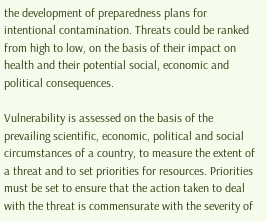the development of preparedness plans for intentional contamination. Threats could be ranked from high to low, on the basis of their impact on health and their potential social, economic and political consequences.

Vulnerability is assessed on the basis of the prevailing scientific, economic, political and social circumstances of a country, to measure the extent of a threat and to set priorities for resources. Priorities must be set to ensure that the action taken to deal with the threat is commensurate with the severity of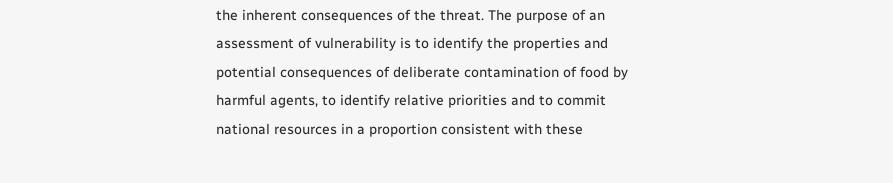the inherent consequences of the threat. The purpose of an assessment of vulnerability is to identify the properties and potential consequences of deliberate contamination of food by harmful agents, to identify relative priorities and to commit national resources in a proportion consistent with these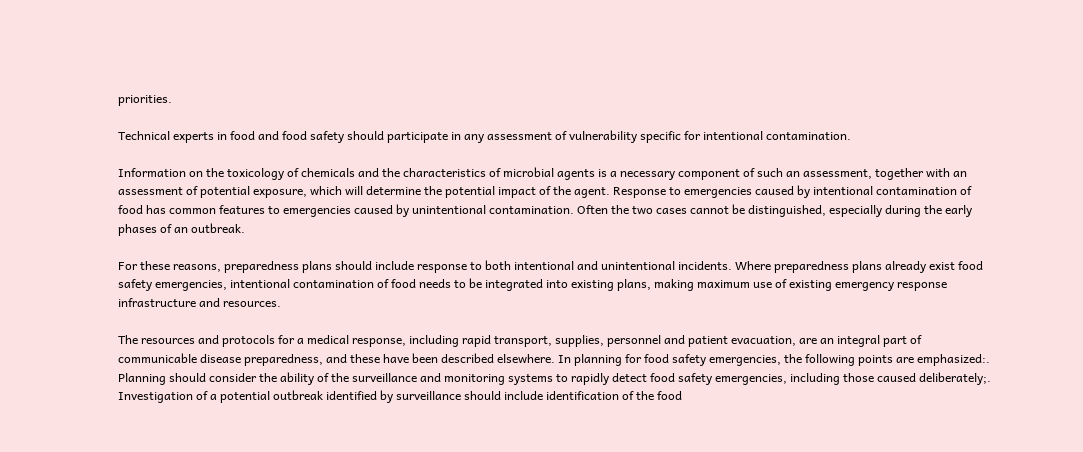priorities.

Technical experts in food and food safety should participate in any assessment of vulnerability specific for intentional contamination.

Information on the toxicology of chemicals and the characteristics of microbial agents is a necessary component of such an assessment, together with an assessment of potential exposure, which will determine the potential impact of the agent. Response to emergencies caused by intentional contamination of food has common features to emergencies caused by unintentional contamination. Often the two cases cannot be distinguished, especially during the early phases of an outbreak.

For these reasons, preparedness plans should include response to both intentional and unintentional incidents. Where preparedness plans already exist food safety emergencies, intentional contamination of food needs to be integrated into existing plans, making maximum use of existing emergency response infrastructure and resources.

The resources and protocols for a medical response, including rapid transport, supplies, personnel and patient evacuation, are an integral part of communicable disease preparedness, and these have been described elsewhere. In planning for food safety emergencies, the following points are emphasized:. Planning should consider the ability of the surveillance and monitoring systems to rapidly detect food safety emergencies, including those caused deliberately;. Investigation of a potential outbreak identified by surveillance should include identification of the food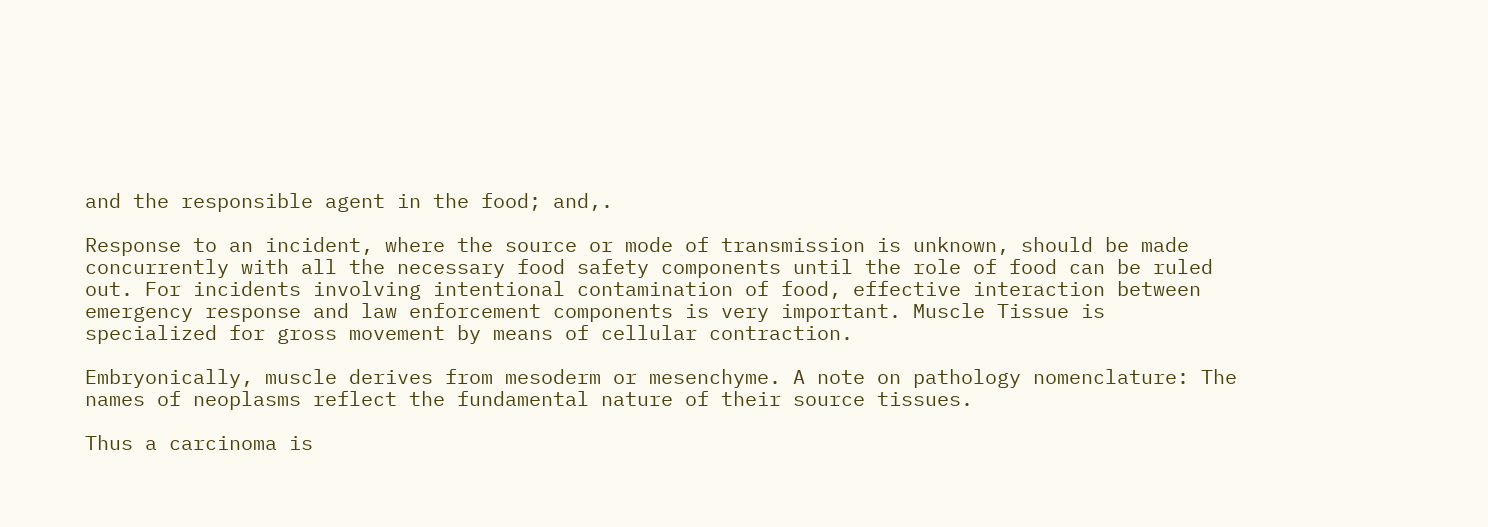and the responsible agent in the food; and,.

Response to an incident, where the source or mode of transmission is unknown, should be made concurrently with all the necessary food safety components until the role of food can be ruled out. For incidents involving intentional contamination of food, effective interaction between emergency response and law enforcement components is very important. Muscle Tissue is specialized for gross movement by means of cellular contraction.

Embryonically, muscle derives from mesoderm or mesenchyme. A note on pathology nomenclature: The names of neoplasms reflect the fundamental nature of their source tissues.

Thus a carcinoma is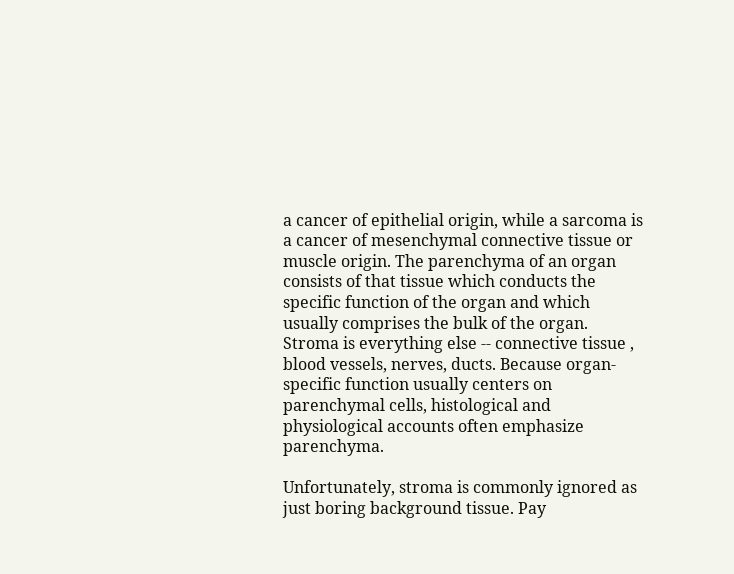a cancer of epithelial origin, while a sarcoma is a cancer of mesenchymal connective tissue or muscle origin. The parenchyma of an organ consists of that tissue which conducts the specific function of the organ and which usually comprises the bulk of the organ. Stroma is everything else -- connective tissue , blood vessels, nerves, ducts. Because organ-specific function usually centers on parenchymal cells, histological and physiological accounts often emphasize parenchyma.

Unfortunately, stroma is commonly ignored as just boring background tissue. Pay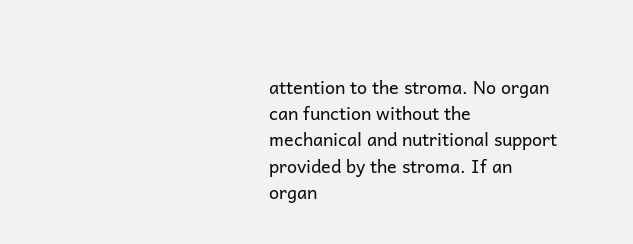attention to the stroma. No organ can function without the mechanical and nutritional support provided by the stroma. If an organ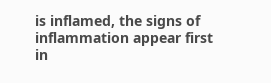is inflamed, the signs of inflammation appear first in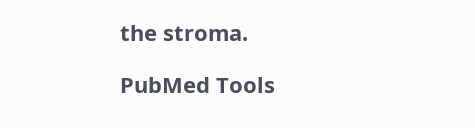the stroma.

PubMed Tools